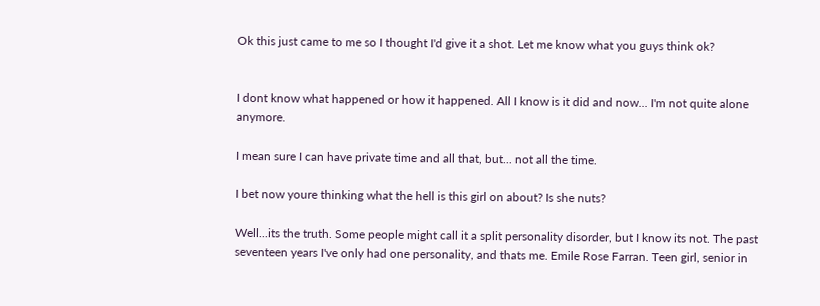Ok this just came to me so I thought I'd give it a shot. Let me know what you guys think ok?


I dont know what happened or how it happened. All I know is it did and now... I'm not quite alone anymore.

I mean sure I can have private time and all that, but... not all the time.

I bet now youre thinking what the hell is this girl on about? Is she nuts?

Well...its the truth. Some people might call it a split personality disorder, but I know its not. The past seventeen years I've only had one personality, and thats me. Emile Rose Farran. Teen girl, senior in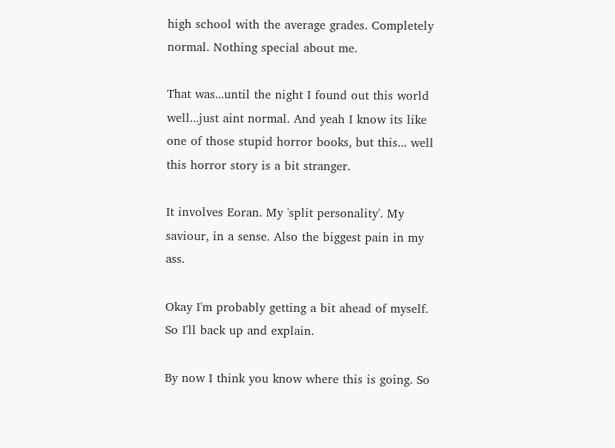high school with the average grades. Completely normal. Nothing special about me.

That was...until the night I found out this world well...just aint normal. And yeah I know its like one of those stupid horror books, but this... well this horror story is a bit stranger.

It involves Eoran. My 'split personality'. My saviour, in a sense. Also the biggest pain in my ass.

Okay I'm probably getting a bit ahead of myself. So I'll back up and explain.

By now I think you know where this is going. So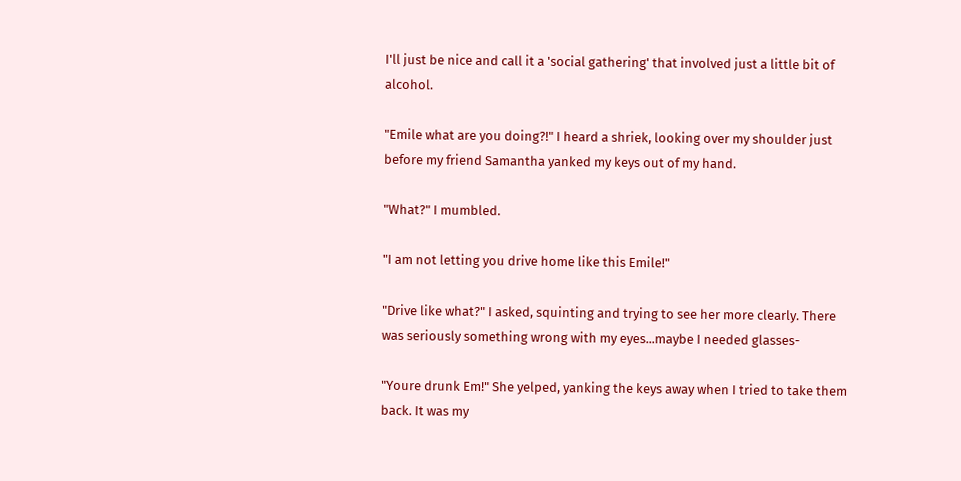I'll just be nice and call it a 'social gathering' that involved just a little bit of alcohol.

"Emile what are you doing?!" I heard a shriek, looking over my shoulder just before my friend Samantha yanked my keys out of my hand.

"What?" I mumbled.

"I am not letting you drive home like this Emile!"

"Drive like what?" I asked, squinting and trying to see her more clearly. There was seriously something wrong with my eyes...maybe I needed glasses-

"Youre drunk Em!" She yelped, yanking the keys away when I tried to take them back. It was my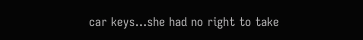car keys...she had no right to take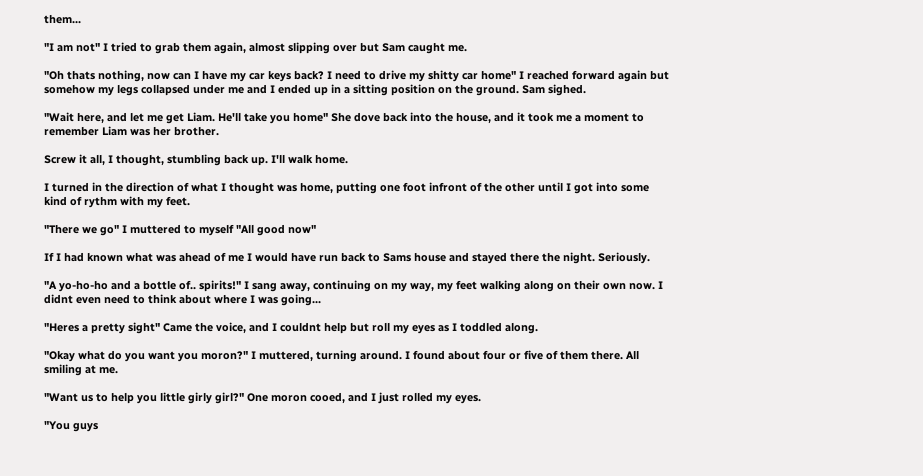them...

"I am not" I tried to grab them again, almost slipping over but Sam caught me.

"Oh thats nothing, now can I have my car keys back? I need to drive my shitty car home" I reached forward again but somehow my legs collapsed under me and I ended up in a sitting position on the ground. Sam sighed.

"Wait here, and let me get Liam. He'll take you home" She dove back into the house, and it took me a moment to remember Liam was her brother.

Screw it all, I thought, stumbling back up. I'll walk home.

I turned in the direction of what I thought was home, putting one foot infront of the other until I got into some kind of rythm with my feet.

"There we go" I muttered to myself "All good now"

If I had known what was ahead of me I would have run back to Sams house and stayed there the night. Seriously.

"A yo-ho-ho and a bottle of.. spirits!" I sang away, continuing on my way, my feet walking along on their own now. I didnt even need to think about where I was going...

"Heres a pretty sight" Came the voice, and I couldnt help but roll my eyes as I toddled along.

"Okay what do you want you moron?" I muttered, turning around. I found about four or five of them there. All smiling at me.

"Want us to help you little girly girl?" One moron cooed, and I just rolled my eyes.

"You guys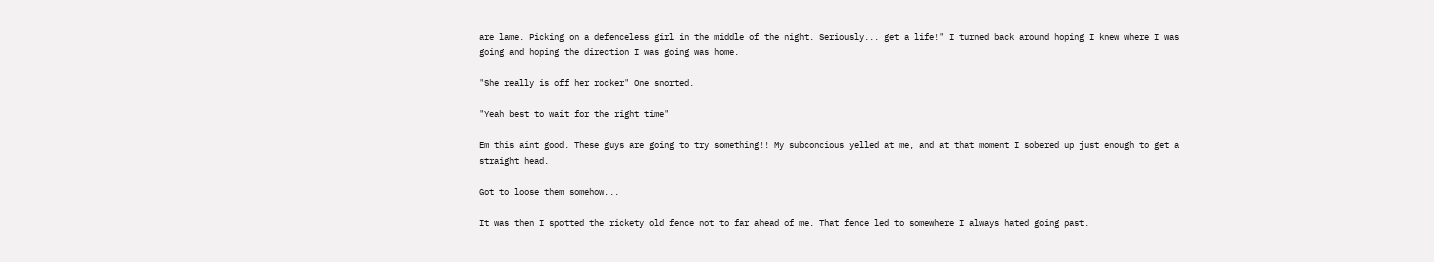are lame. Picking on a defenceless girl in the middle of the night. Seriously... get a life!" I turned back around hoping I knew where I was going and hoping the direction I was going was home.

"She really is off her rocker" One snorted.

"Yeah best to wait for the right time"

Em this aint good. These guys are going to try something!! My subconcious yelled at me, and at that moment I sobered up just enough to get a straight head.

Got to loose them somehow...

It was then I spotted the rickety old fence not to far ahead of me. That fence led to somewhere I always hated going past.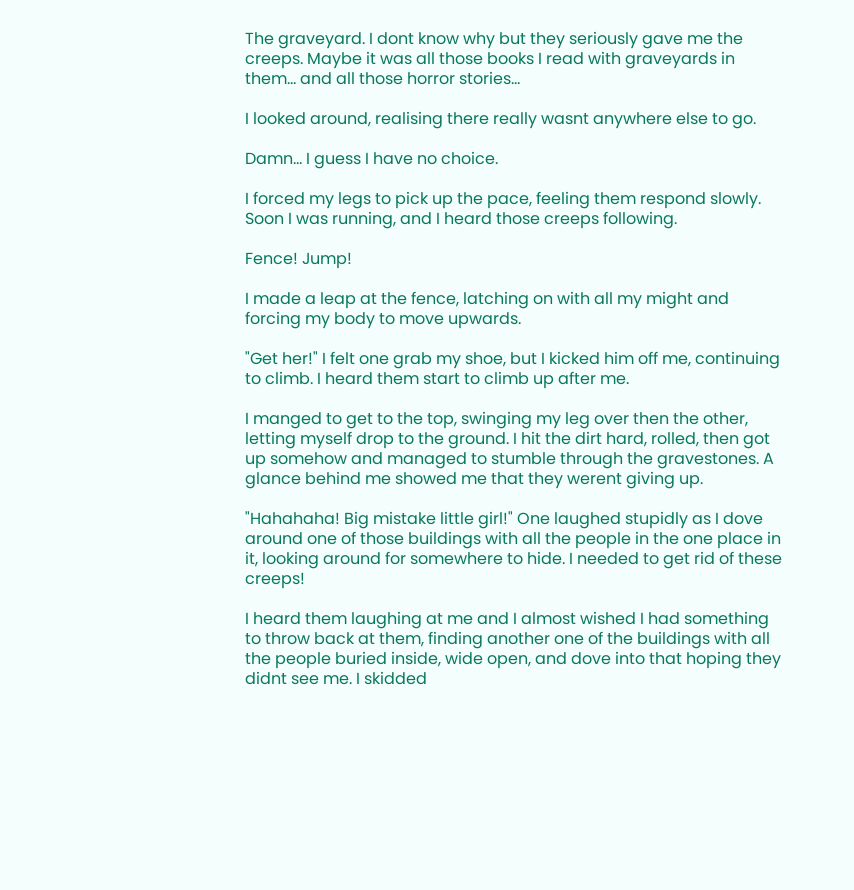The graveyard. I dont know why but they seriously gave me the creeps. Maybe it was all those books I read with graveyards in them... and all those horror stories...

I looked around, realising there really wasnt anywhere else to go.

Damn... I guess I have no choice.

I forced my legs to pick up the pace, feeling them respond slowly. Soon I was running, and I heard those creeps following.

Fence! Jump!

I made a leap at the fence, latching on with all my might and forcing my body to move upwards.

"Get her!" I felt one grab my shoe, but I kicked him off me, continuing to climb. I heard them start to climb up after me.

I manged to get to the top, swinging my leg over then the other, letting myself drop to the ground. I hit the dirt hard, rolled, then got up somehow and managed to stumble through the gravestones. A glance behind me showed me that they werent giving up.

"Hahahaha! Big mistake little girl!" One laughed stupidly as I dove around one of those buildings with all the people in the one place in it, looking around for somewhere to hide. I needed to get rid of these creeps!

I heard them laughing at me and I almost wished I had something to throw back at them, finding another one of the buildings with all the people buried inside, wide open, and dove into that hoping they didnt see me. I skidded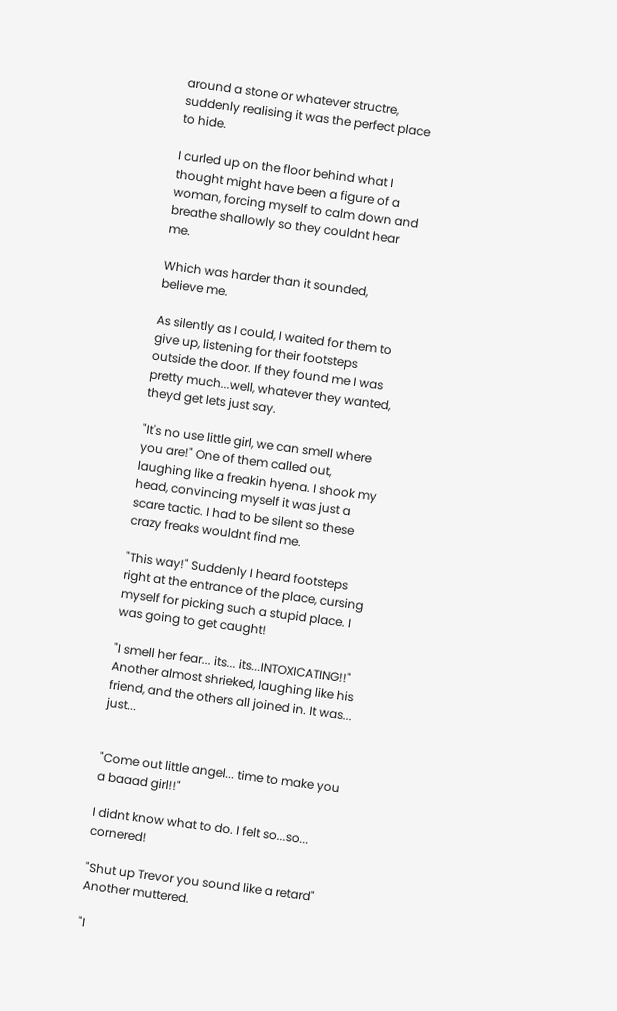around a stone or whatever structre, suddenly realising it was the perfect place to hide.

I curled up on the floor behind what I thought might have been a figure of a woman, forcing myself to calm down and breathe shallowly so they couldnt hear me.

Which was harder than it sounded, believe me.

As silently as I could, I waited for them to give up, listening for their footsteps outside the door. If they found me I was pretty much...well, whatever they wanted, theyd get lets just say.

"It's no use little girl, we can smell where you are!" One of them called out, laughing like a freakin hyena. I shook my head, convincing myself it was just a scare tactic. I had to be silent so these crazy freaks wouldnt find me.

"This way!" Suddenly I heard footsteps right at the entrance of the place, cursing myself for picking such a stupid place. I was going to get caught!

"I smell her fear... its... its...INTOXICATING!!" Another almost shrieked, laughing like his friend, and the others all joined in. It was... just...


"Come out little angel... time to make you a baaad girl!!"

I didnt know what to do. I felt so...so... cornered!

"Shut up Trevor you sound like a retard" Another muttered.

"I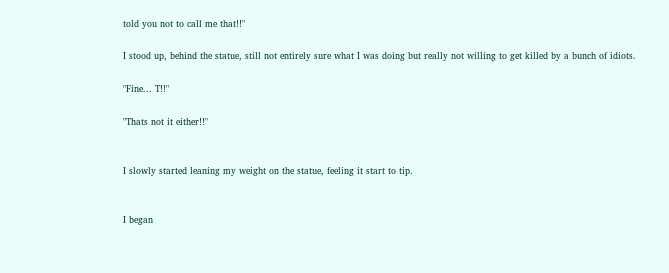told you not to call me that!!"

I stood up, behind the statue, still not entirely sure what I was doing but really not willing to get killed by a bunch of idiots.

"Fine... T!!"

"Thats not it either!!"


I slowly started leaning my weight on the statue, feeling it start to tip.


I began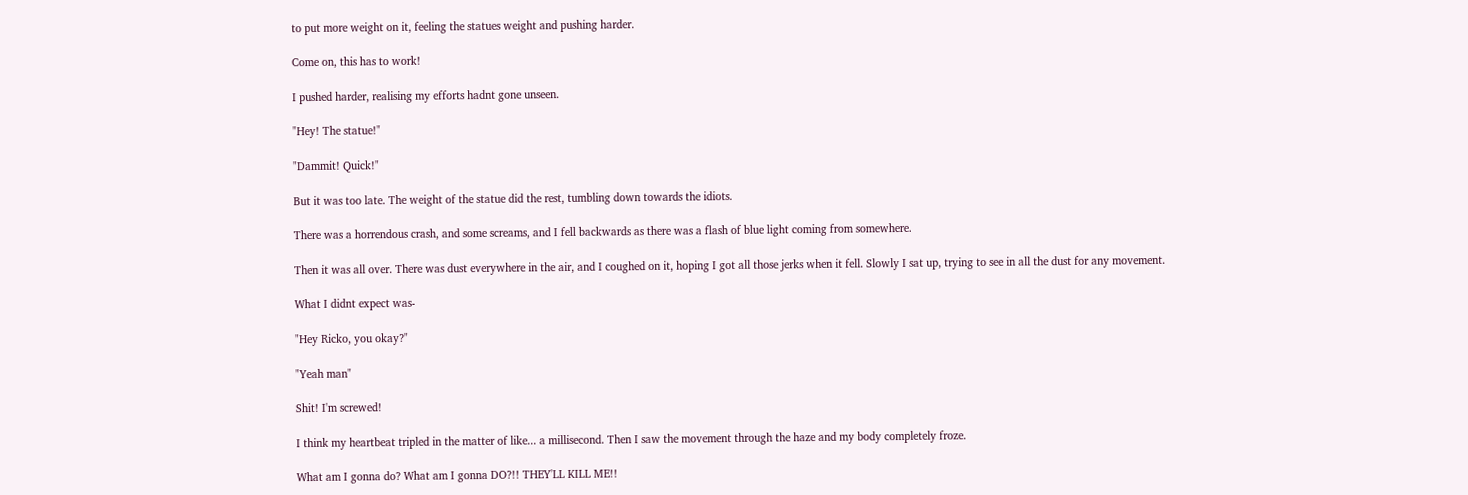to put more weight on it, feeling the statues weight and pushing harder.

Come on, this has to work!

I pushed harder, realising my efforts hadnt gone unseen.

"Hey! The statue!"

"Dammit! Quick!"

But it was too late. The weight of the statue did the rest, tumbling down towards the idiots.

There was a horrendous crash, and some screams, and I fell backwards as there was a flash of blue light coming from somewhere.

Then it was all over. There was dust everywhere in the air, and I coughed on it, hoping I got all those jerks when it fell. Slowly I sat up, trying to see in all the dust for any movement.

What I didnt expect was-

"Hey Ricko, you okay?"

"Yeah man"

Shit! I'm screwed!

I think my heartbeat tripled in the matter of like... a millisecond. Then I saw the movement through the haze and my body completely froze.

What am I gonna do? What am I gonna DO?!! THEY'LL KILL ME!!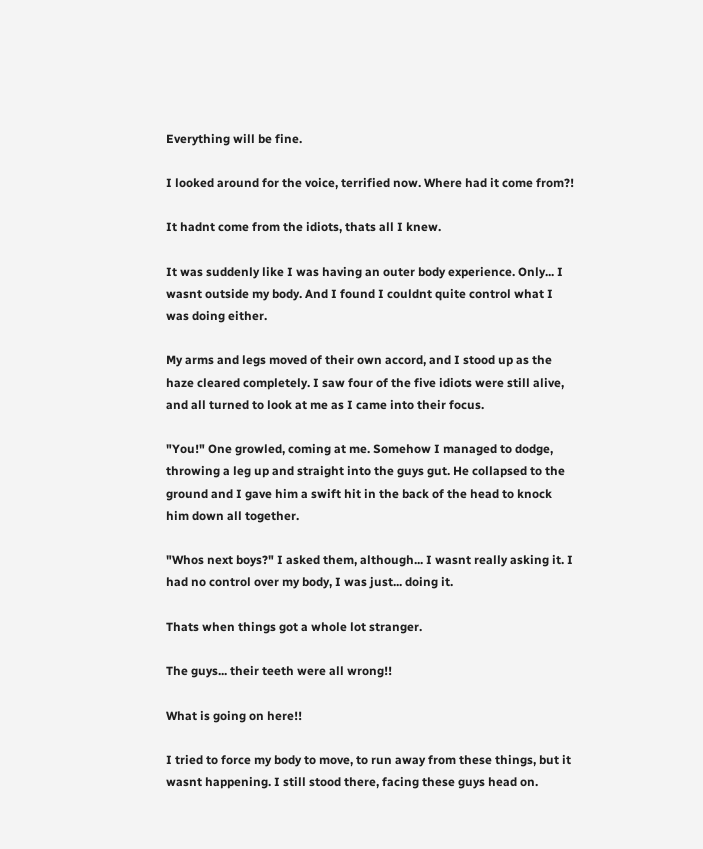Everything will be fine.

I looked around for the voice, terrified now. Where had it come from?!

It hadnt come from the idiots, thats all I knew.

It was suddenly like I was having an outer body experience. Only... I wasnt outside my body. And I found I couldnt quite control what I was doing either.

My arms and legs moved of their own accord, and I stood up as the haze cleared completely. I saw four of the five idiots were still alive, and all turned to look at me as I came into their focus.

"You!" One growled, coming at me. Somehow I managed to dodge, throwing a leg up and straight into the guys gut. He collapsed to the ground and I gave him a swift hit in the back of the head to knock him down all together.

"Whos next boys?" I asked them, although... I wasnt really asking it. I had no control over my body, I was just... doing it.

Thats when things got a whole lot stranger.

The guys... their teeth were all wrong!!

What is going on here!!

I tried to force my body to move, to run away from these things, but it wasnt happening. I still stood there, facing these guys head on.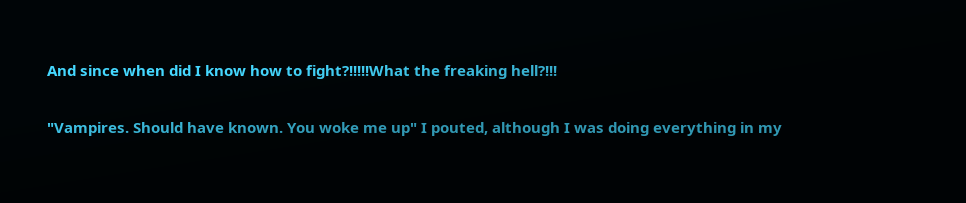And since when did I know how to fight?!!!!!What the freaking hell?!!!

"Vampires. Should have known. You woke me up" I pouted, although I was doing everything in my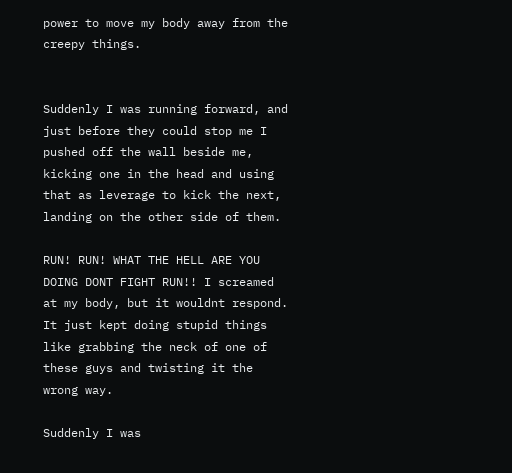power to move my body away from the creepy things.


Suddenly I was running forward, and just before they could stop me I pushed off the wall beside me, kicking one in the head and using that as leverage to kick the next, landing on the other side of them.

RUN! RUN! WHAT THE HELL ARE YOU DOING DONT FIGHT RUN!! I screamed at my body, but it wouldnt respond. It just kept doing stupid things like grabbing the neck of one of these guys and twisting it the wrong way.

Suddenly I was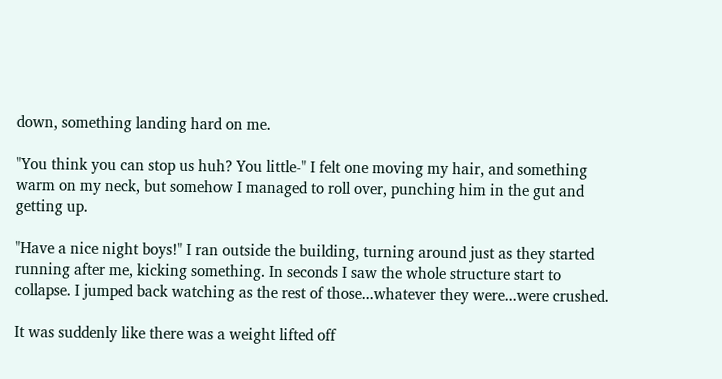down, something landing hard on me.

"You think you can stop us huh? You little-" I felt one moving my hair, and something warm on my neck, but somehow I managed to roll over, punching him in the gut and getting up.

"Have a nice night boys!" I ran outside the building, turning around just as they started running after me, kicking something. In seconds I saw the whole structure start to collapse. I jumped back watching as the rest of those...whatever they were...were crushed.

It was suddenly like there was a weight lifted off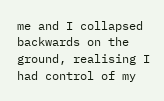me and I collapsed backwards on the ground, realising I had control of my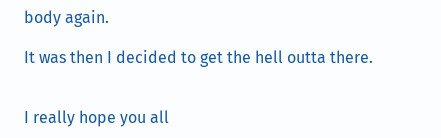body again.

It was then I decided to get the hell outta there.


I really hope you all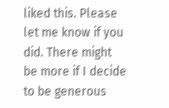liked this. Please let me know if you did. There might be more if I decide to be generous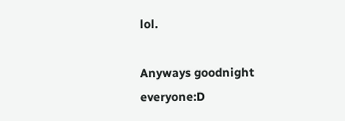lol.

Anyways goodnight everyone:D